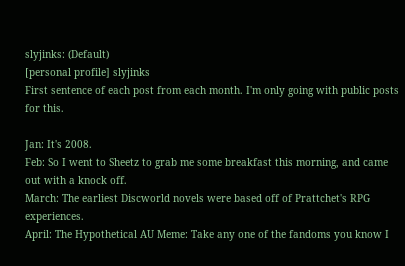slyjinks: (Default)
[personal profile] slyjinks
First sentence of each post from each month. I'm only going with public posts for this.

Jan: It's 2008.
Feb: So I went to Sheetz to grab me some breakfast this morning, and came out with a knock off.
March: The earliest Discworld novels were based off of Prattchet's RPG experiences.
April: The Hypothetical AU Meme: Take any one of the fandoms you know I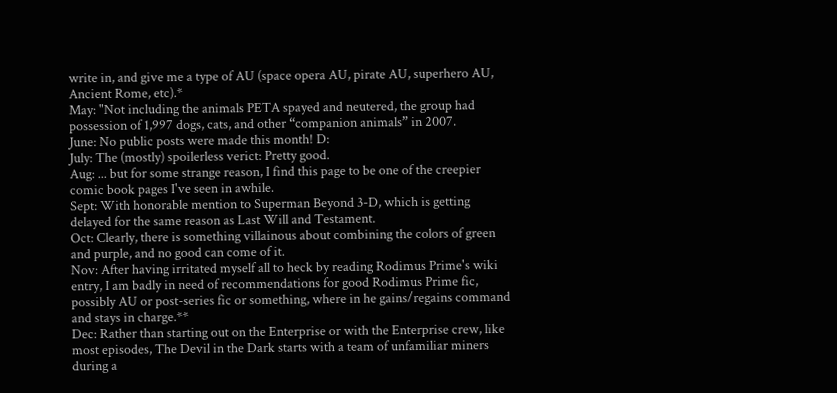write in, and give me a type of AU (space opera AU, pirate AU, superhero AU, Ancient Rome, etc).*
May: "Not including the animals PETA spayed and neutered, the group had possession of 1,997 dogs, cats, and other “companion animals” in 2007.
June: No public posts were made this month! D:
July: The (mostly) spoilerless verict: Pretty good.
Aug: ... but for some strange reason, I find this page to be one of the creepier comic book pages I've seen in awhile.
Sept: With honorable mention to Superman Beyond 3-D, which is getting delayed for the same reason as Last Will and Testament.
Oct: Clearly, there is something villainous about combining the colors of green and purple, and no good can come of it.
Nov: After having irritated myself all to heck by reading Rodimus Prime's wiki entry, I am badly in need of recommendations for good Rodimus Prime fic, possibly AU or post-series fic or something, where in he gains/regains command and stays in charge.**
Dec: Rather than starting out on the Enterprise or with the Enterprise crew, like most episodes, The Devil in the Dark starts with a team of unfamiliar miners during a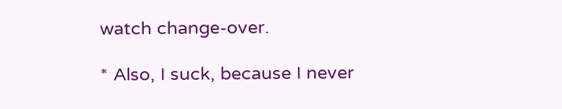watch change-over.

* Also, I suck, because I never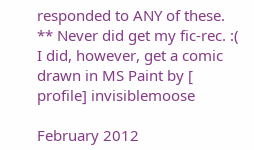responded to ANY of these.
** Never did get my fic-rec. :( I did, however, get a comic drawn in MS Paint by [ profile] invisiblemoose

February 2012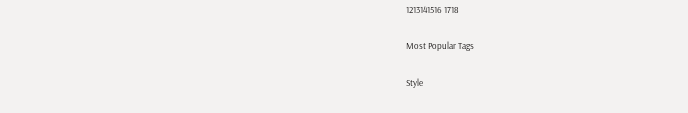1213141516 1718

Most Popular Tags

Style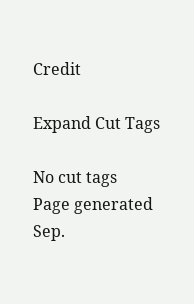Credit

Expand Cut Tags

No cut tags
Page generated Sep.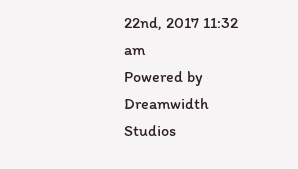22nd, 2017 11:32 am
Powered by Dreamwidth Studios